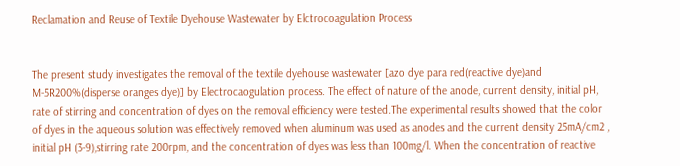Reclamation and Reuse of Textile Dyehouse Wastewater by Elctrocoagulation Process


The present study investigates the removal of the textile dyehouse wastewater [azo dye para red(reactive dye)and M-5R200%(disperse oranges dye)] by Electrocaogulation process. The effect of nature of the anode, current density, initial pH, rate of stirring and concentration of dyes on the removal efficiency were tested.The experimental results showed that the color of dyes in the aqueous solution was effectively removed when aluminum was used as anodes and the current density 25mA/cm2 , initial pH (3-9),stirring rate 200rpm, and the concentration of dyes was less than 100mg/l. When the concentration of reactive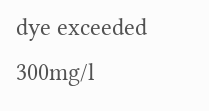dye exceeded 300mg/l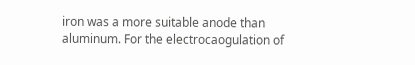iron was a more suitable anode than aluminum. For the electrocaogulation of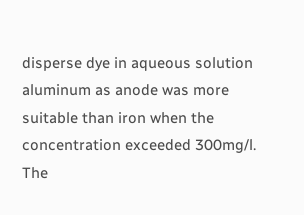disperse dye in aqueous solution aluminum as anode was more suitable than iron when the concentration exceeded 300mg/l. The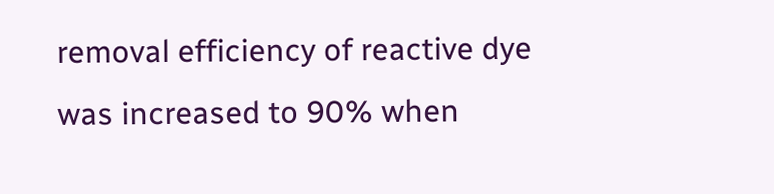removal efficiency of reactive dye was increased to 90% when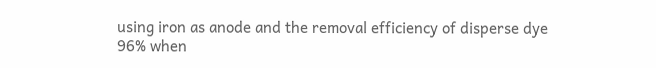using iron as anode and the removal efficiency of disperse dye 96% when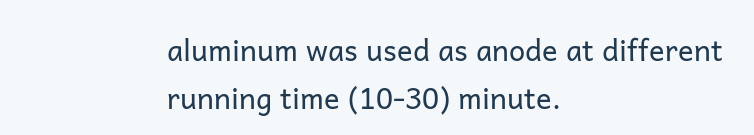aluminum was used as anode at different running time (10-30) minute.